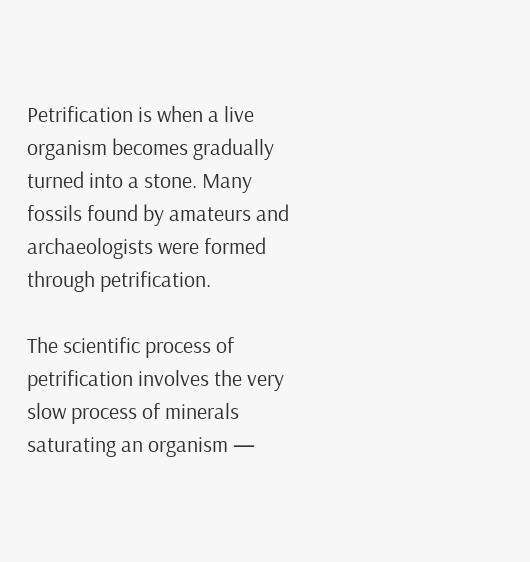Petrification is when a live organism becomes gradually turned into a stone. Many fossils found by amateurs and archaeologists were formed through petrification.

The scientific process of petrification involves the very slow process of minerals saturating an organism —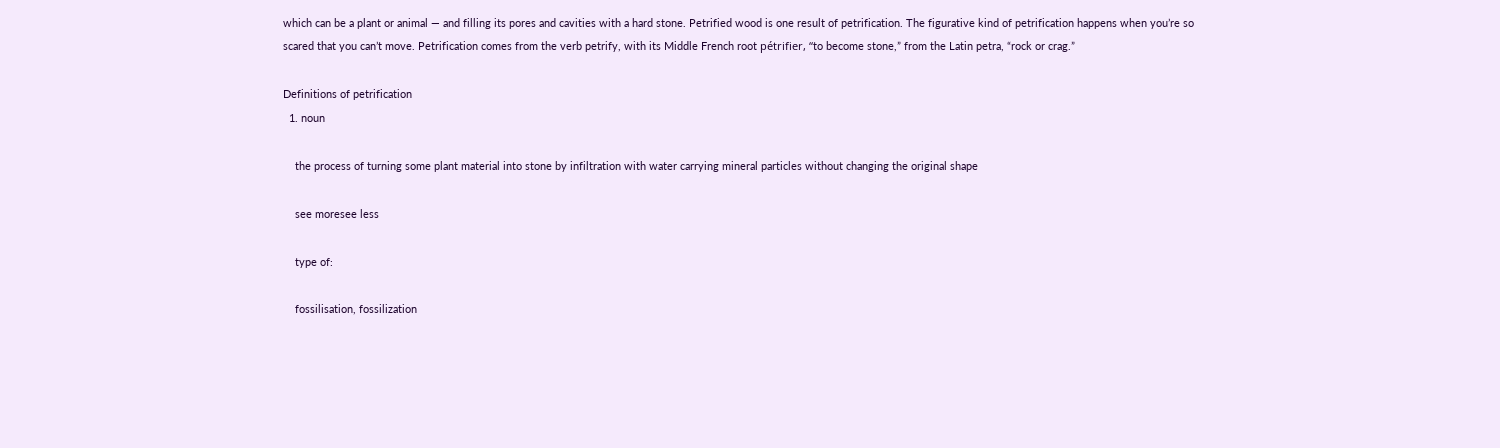which can be a plant or animal — and filling its pores and cavities with a hard stone. Petrified wood is one result of petrification. The figurative kind of petrification happens when you’re so scared that you can’t move. Petrification comes from the verb petrify, with its Middle French root pétrifier, “to become stone,” from the Latin petra, “rock or crag.”

Definitions of petrification
  1. noun

    the process of turning some plant material into stone by infiltration with water carrying mineral particles without changing the original shape

    see moresee less

    type of:

    fossilisation, fossilization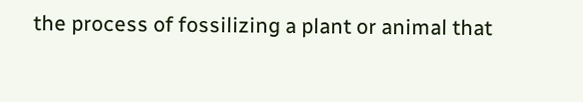the process of fossilizing a plant or animal that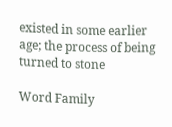existed in some earlier age; the process of being turned to stone

Word Family